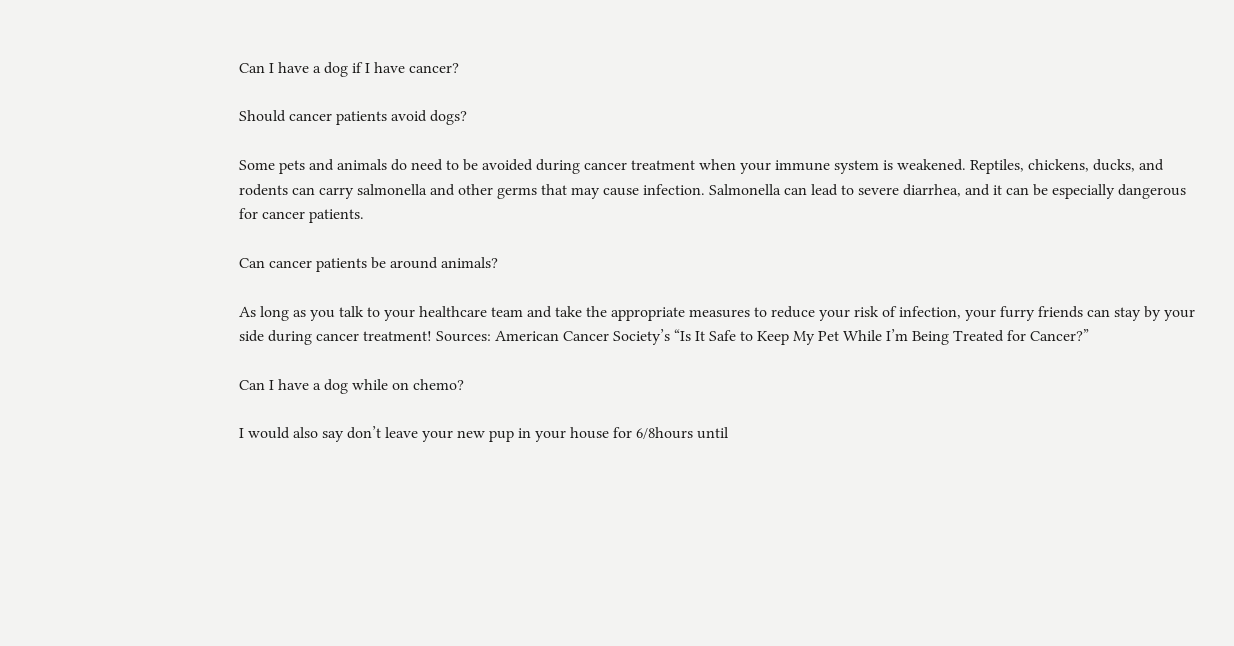Can I have a dog if I have cancer?

Should cancer patients avoid dogs?

Some pets and animals do need to be avoided during cancer treatment when your immune system is weakened. Reptiles, chickens, ducks, and rodents can carry salmonella and other germs that may cause infection. Salmonella can lead to severe diarrhea, and it can be especially dangerous for cancer patients.

Can cancer patients be around animals?

As long as you talk to your healthcare team and take the appropriate measures to reduce your risk of infection, your furry friends can stay by your side during cancer treatment! Sources: American Cancer Society’s “Is It Safe to Keep My Pet While I’m Being Treated for Cancer?”

Can I have a dog while on chemo?

I would also say don’t leave your new pup in your house for 6/8hours until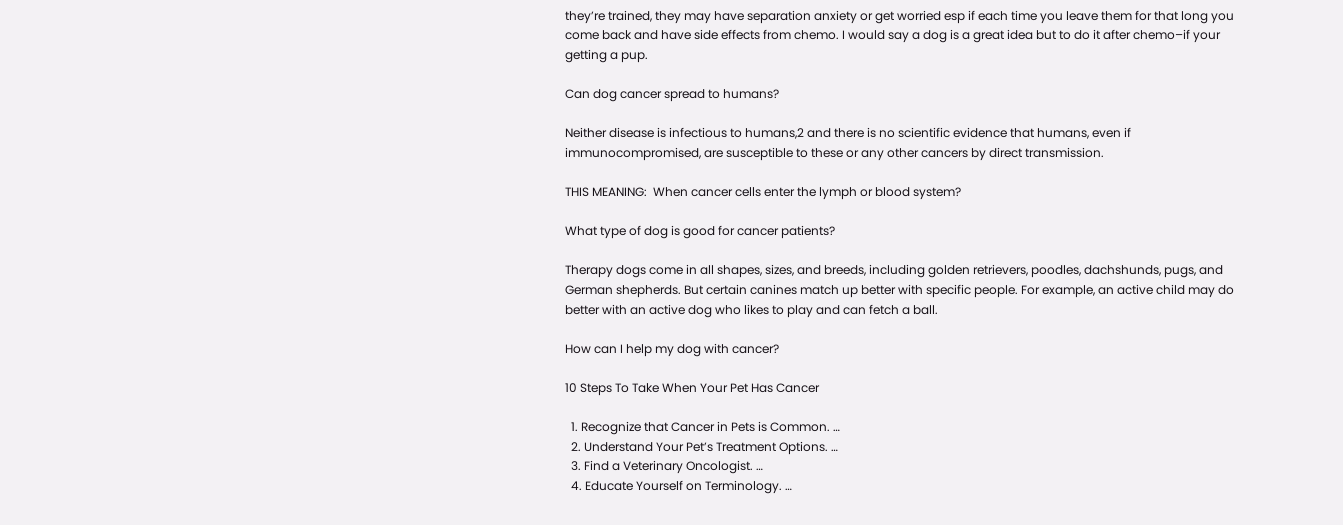they’re trained, they may have separation anxiety or get worried esp if each time you leave them for that long you come back and have side effects from chemo. I would say a dog is a great idea but to do it after chemo–if your getting a pup.

Can dog cancer spread to humans?

Neither disease is infectious to humans,2 and there is no scientific evidence that humans, even if immunocompromised, are susceptible to these or any other cancers by direct transmission.

THIS MEANING:  When cancer cells enter the lymph or blood system?

What type of dog is good for cancer patients?

Therapy dogs come in all shapes, sizes, and breeds, including golden retrievers, poodles, dachshunds, pugs, and German shepherds. But certain canines match up better with specific people. For example, an active child may do better with an active dog who likes to play and can fetch a ball.

How can I help my dog with cancer?

10 Steps To Take When Your Pet Has Cancer

  1. Recognize that Cancer in Pets is Common. …
  2. Understand Your Pet’s Treatment Options. …
  3. Find a Veterinary Oncologist. …
  4. Educate Yourself on Terminology. …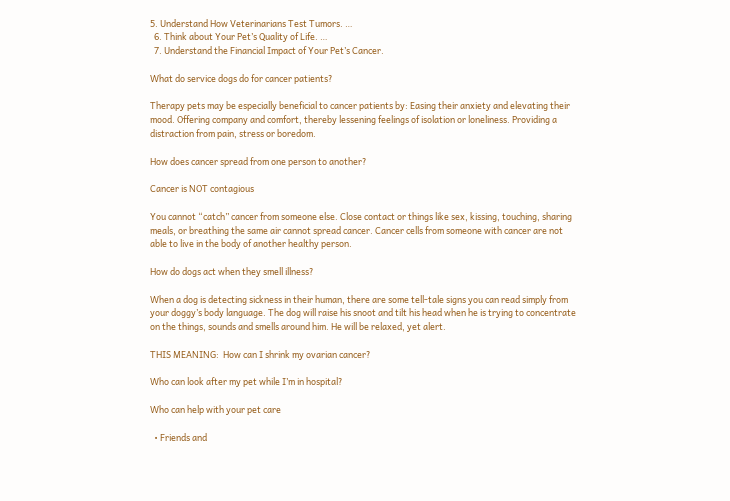5. Understand How Veterinarians Test Tumors. …
  6. Think about Your Pet’s Quality of Life. …
  7. Understand the Financial Impact of Your Pet’s Cancer.

What do service dogs do for cancer patients?

Therapy pets may be especially beneficial to cancer patients by: Easing their anxiety and elevating their mood. Offering company and comfort, thereby lessening feelings of isolation or loneliness. Providing a distraction from pain, stress or boredom.

How does cancer spread from one person to another?

Cancer is NOT contagious

You cannot “catch” cancer from someone else. Close contact or things like sex, kissing, touching, sharing meals, or breathing the same air cannot spread cancer. Cancer cells from someone with cancer are not able to live in the body of another healthy person.

How do dogs act when they smell illness?

When a dog is detecting sickness in their human, there are some tell-tale signs you can read simply from your doggy’s body language. The dog will raise his snoot and tilt his head when he is trying to concentrate on the things, sounds and smells around him. He will be relaxed, yet alert.

THIS MEANING:  How can I shrink my ovarian cancer?

Who can look after my pet while I’m in hospital?

Who can help with your pet care

  • Friends and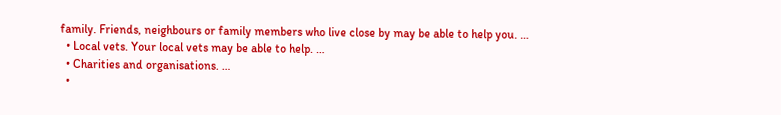family. Friends, neighbours or family members who live close by may be able to help you. …
  • Local vets. Your local vets may be able to help. …
  • Charities and organisations. …
  •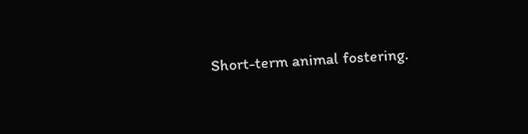Short-term animal fostering.